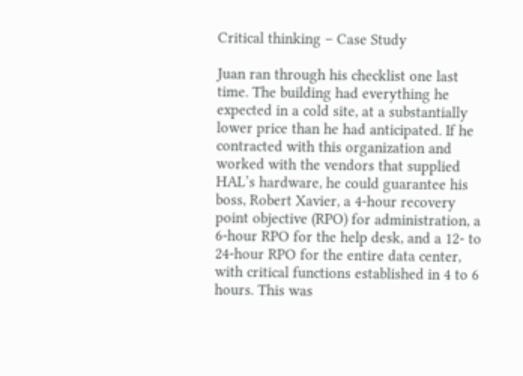Critical thinking – Case Study

Juan ran through his checklist one last time. The building had everything he expected in a cold site, at a substantially lower price than he had anticipated. If he contracted with this organization and worked with the vendors that supplied HAL’s hardware, he could guarantee his boss, Robert Xavier, a 4-hour recovery point objective (RPO) for administration, a 6-hour RPO for the help desk, and a 12- to 24-hour RPO for the entire data center, with critical functions established in 4 to 6 hours. This was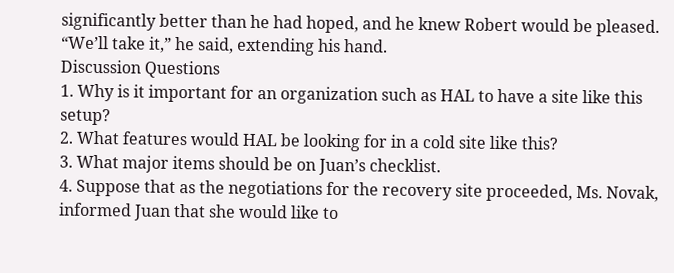significantly better than he had hoped, and he knew Robert would be pleased.
“We’ll take it,” he said, extending his hand.
Discussion Questions
1. Why is it important for an organization such as HAL to have a site like this setup?
2. What features would HAL be looking for in a cold site like this?
3. What major items should be on Juan’s checklist.
4. Suppose that as the negotiations for the recovery site proceeded, Ms. Novak, informed Juan that she would like to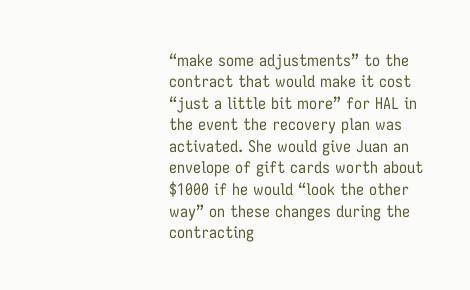“make some adjustments” to the contract that would make it cost “just a little bit more” for HAL in the event the recovery plan was activated. She would give Juan an envelope of gift cards worth about $1000 if he would “look the other way” on these changes during the contracting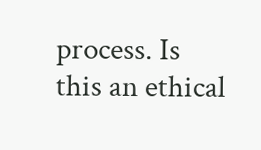process. Is this an ethical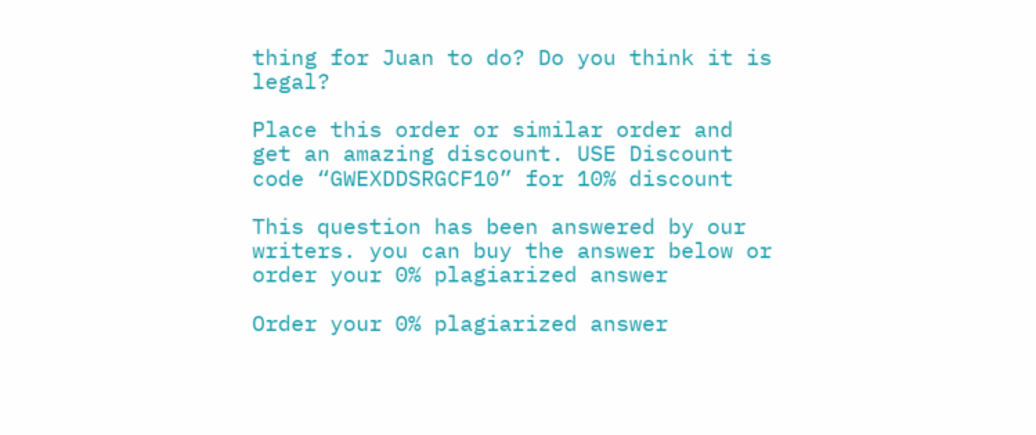thing for Juan to do? Do you think it is legal?

Place this order or similar order and get an amazing discount. USE Discount code “GWEXDDSRGCF10” for 10% discount

This question has been answered by our writers. you can buy the answer below or order your 0% plagiarized answer

Order your 0% plagiarized answer